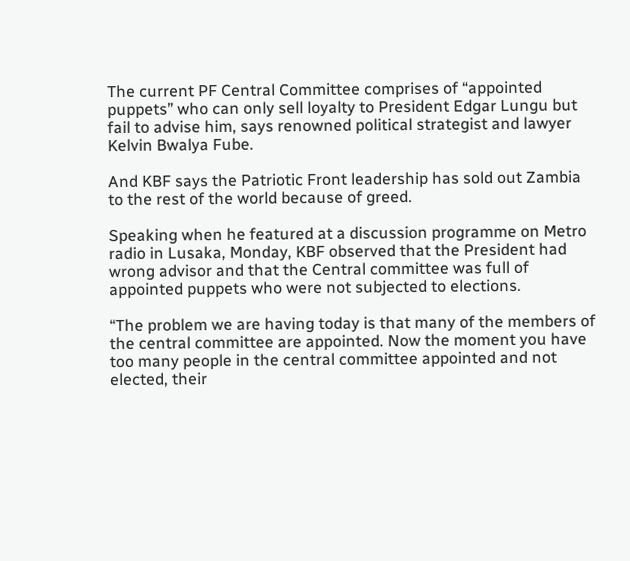The current PF Central Committee comprises of “appointed puppets” who can only sell loyalty to President Edgar Lungu but fail to advise him, says renowned political strategist and lawyer Kelvin Bwalya Fube.

And KBF says the Patriotic Front leadership has sold out Zambia to the rest of the world because of greed.

Speaking when he featured at a discussion programme on Metro radio in Lusaka, Monday, KBF observed that the President had wrong advisor and that the Central committee was full of appointed puppets who were not subjected to elections.

“The problem we are having today is that many of the members of the central committee are appointed. Now the moment you have too many people in the central committee appointed and not elected, their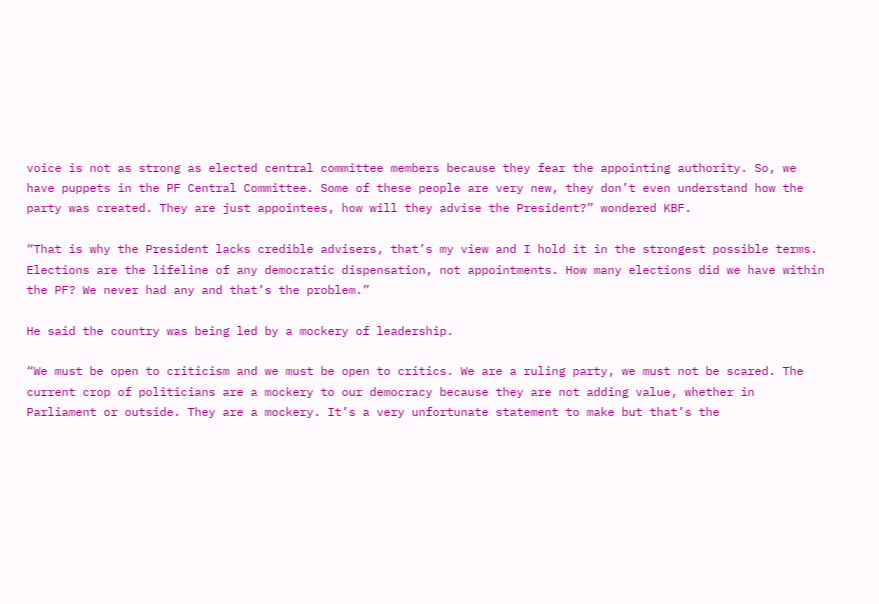voice is not as strong as elected central committee members because they fear the appointing authority. So, we have puppets in the PF Central Committee. Some of these people are very new, they don’t even understand how the party was created. They are just appointees, how will they advise the President?” wondered KBF.

“That is why the President lacks credible advisers, that’s my view and I hold it in the strongest possible terms. Elections are the lifeline of any democratic dispensation, not appointments. How many elections did we have within the PF? We never had any and that’s the problem.”

He said the country was being led by a mockery of leadership.

“We must be open to criticism and we must be open to critics. We are a ruling party, we must not be scared. The current crop of politicians are a mockery to our democracy because they are not adding value, whether in Parliament or outside. They are a mockery. It’s a very unfortunate statement to make but that’s the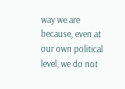way we are because, even at our own political level, we do not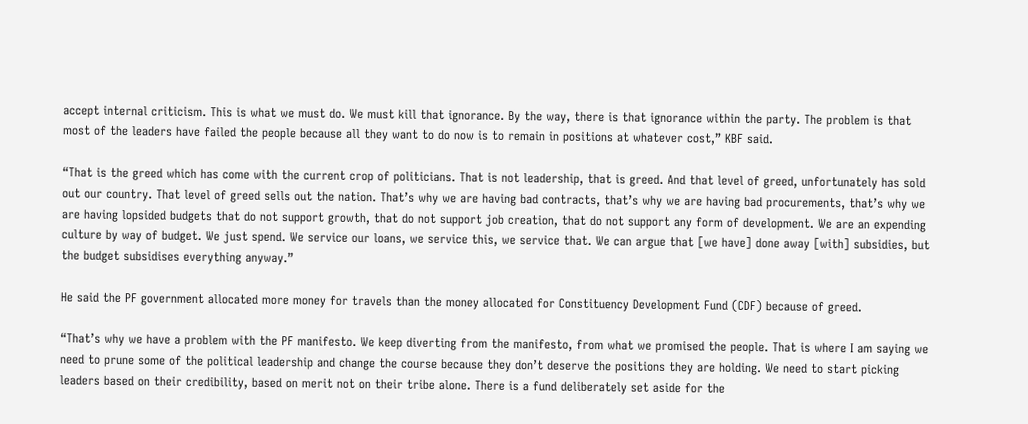accept internal criticism. This is what we must do. We must kill that ignorance. By the way, there is that ignorance within the party. The problem is that most of the leaders have failed the people because all they want to do now is to remain in positions at whatever cost,” KBF said.

“That is the greed which has come with the current crop of politicians. That is not leadership, that is greed. And that level of greed, unfortunately has sold out our country. That level of greed sells out the nation. That’s why we are having bad contracts, that’s why we are having bad procurements, that’s why we are having lopsided budgets that do not support growth, that do not support job creation, that do not support any form of development. We are an expending culture by way of budget. We just spend. We service our loans, we service this, we service that. We can argue that [we have] done away [with] subsidies, but the budget subsidises everything anyway.”

He said the PF government allocated more money for travels than the money allocated for Constituency Development Fund (CDF) because of greed.

“That’s why we have a problem with the PF manifesto. We keep diverting from the manifesto, from what we promised the people. That is where I am saying we need to prune some of the political leadership and change the course because they don’t deserve the positions they are holding. We need to start picking leaders based on their credibility, based on merit not on their tribe alone. There is a fund deliberately set aside for the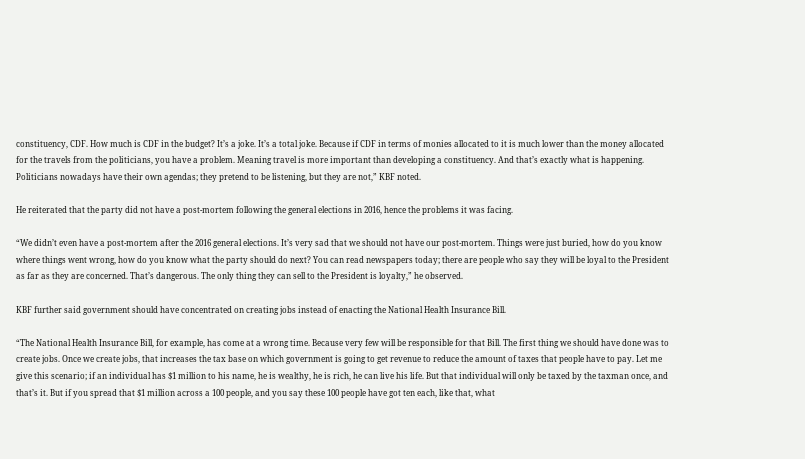constituency, CDF. How much is CDF in the budget? It’s a joke. It’s a total joke. Because if CDF in terms of monies allocated to it is much lower than the money allocated for the travels from the politicians, you have a problem. Meaning travel is more important than developing a constituency. And that’s exactly what is happening. Politicians nowadays have their own agendas; they pretend to be listening, but they are not,” KBF noted.

He reiterated that the party did not have a post-mortem following the general elections in 2016, hence the problems it was facing.

“We didn’t even have a post-mortem after the 2016 general elections. It’s very sad that we should not have our post-mortem. Things were just buried, how do you know where things went wrong, how do you know what the party should do next? You can read newspapers today; there are people who say they will be loyal to the President as far as they are concerned. That’s dangerous. The only thing they can sell to the President is loyalty,” he observed.

KBF further said government should have concentrated on creating jobs instead of enacting the National Health Insurance Bill.

“The National Health Insurance Bill, for example, has come at a wrong time. Because very few will be responsible for that Bill. The first thing we should have done was to create jobs. Once we create jobs, that increases the tax base on which government is going to get revenue to reduce the amount of taxes that people have to pay. Let me give this scenario; if an individual has $1 million to his name, he is wealthy, he is rich, he can live his life. But that individual will only be taxed by the taxman once, and that’s it. But if you spread that $1 million across a 100 people, and you say these 100 people have got ten each, like that, what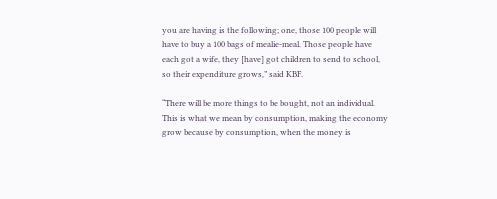you are having is the following; one, those 100 people will have to buy a 100 bags of mealie-meal. Those people have each got a wife, they [have] got children to send to school, so their expenditure grows,” said KBF.

“There will be more things to be bought, not an individual. This is what we mean by consumption, making the economy grow because by consumption, when the money is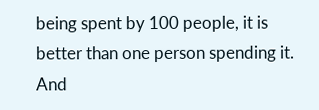being spent by 100 people, it is better than one person spending it. And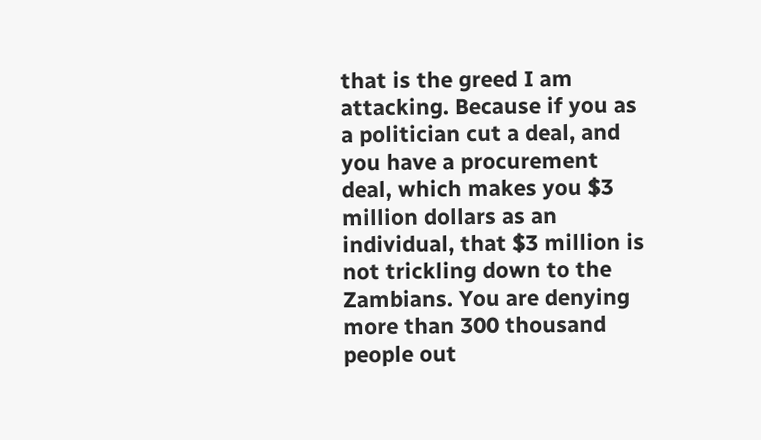that is the greed I am attacking. Because if you as a politician cut a deal, and you have a procurement deal, which makes you $3 million dollars as an individual, that $3 million is not trickling down to the Zambians. You are denying more than 300 thousand people out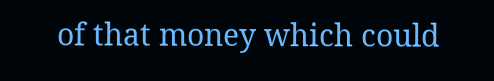of that money which could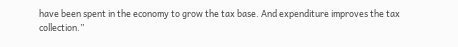have been spent in the economy to grow the tax base. And expenditure improves the tax collection.”